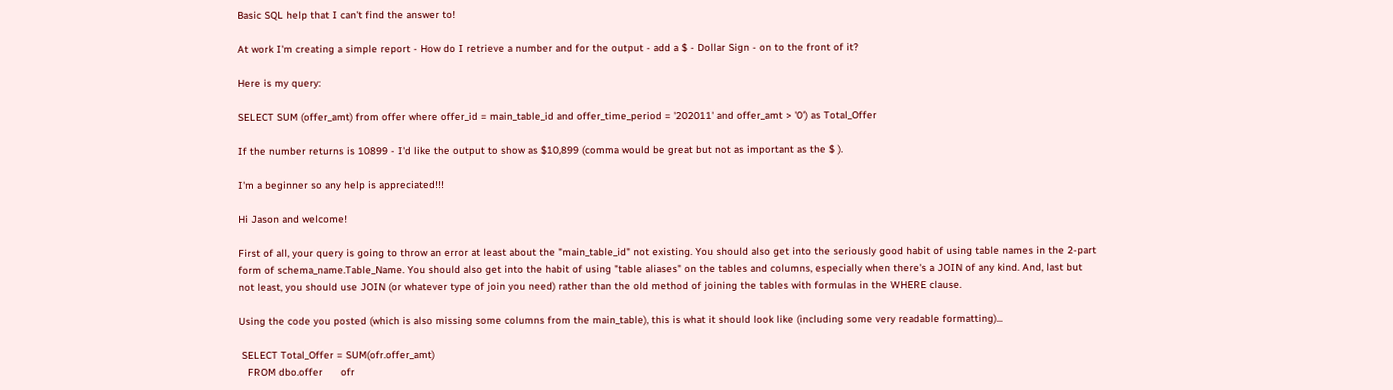Basic SQL help that I can't find the answer to!

At work I'm creating a simple report - How do I retrieve a number and for the output - add a $ - Dollar Sign - on to the front of it?

Here is my query:

SELECT SUM (offer_amt) from offer where offer_id = main_table_id and offer_time_period = '202011' and offer_amt > '0') as Total_Offer

If the number returns is 10899 - I'd like the output to show as $10,899 (comma would be great but not as important as the $ ).

I'm a beginner so any help is appreciated!!!

Hi Jason and welcome!

First of all, your query is going to throw an error at least about the "main_table_id" not existing. You should also get into the seriously good habit of using table names in the 2-part form of schema_name.Table_Name. You should also get into the habit of using "table aliases" on the tables and columns, especially when there's a JOIN of any kind. And, last but not least, you should use JOIN (or whatever type of join you need) rather than the old method of joining the tables with formulas in the WHERE clause.

Using the code you posted (which is also missing some columns from the main_table), this is what it should look like (including some very readable formatting)...

 SELECT Total_Offer = SUM(ofr.offer_amt)
   FROM dbo.offer      ofr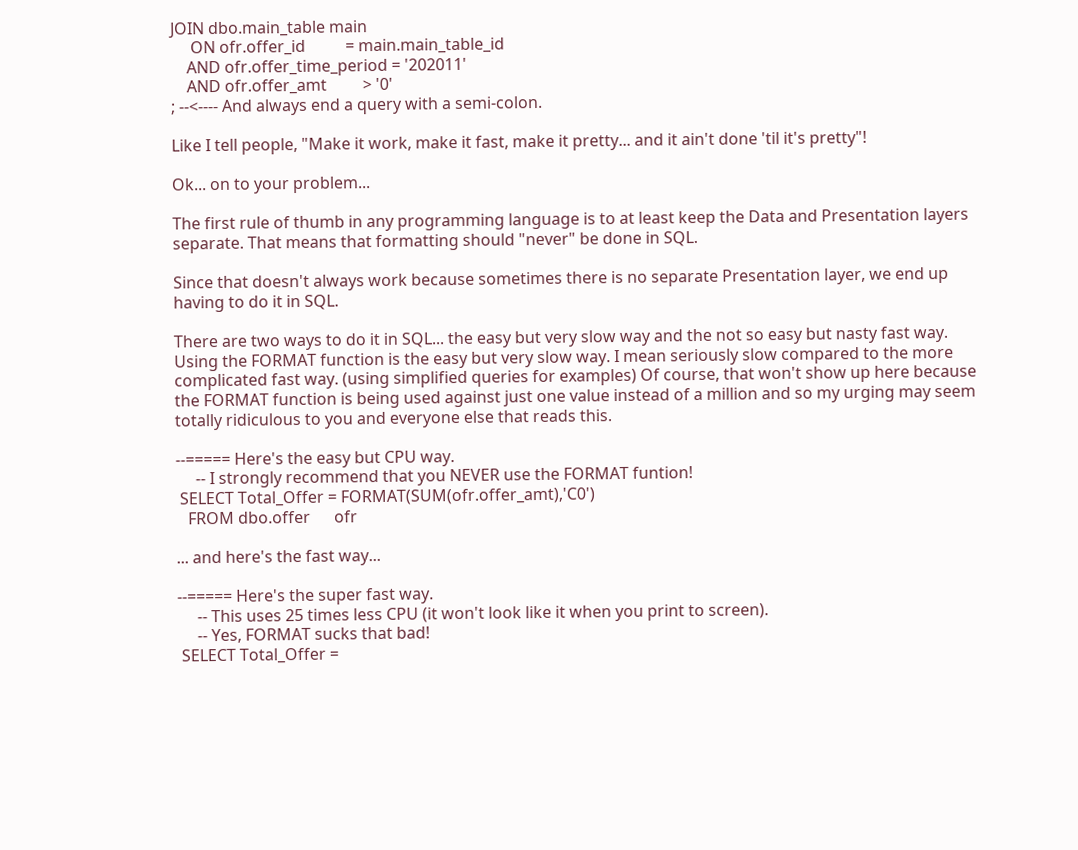JOIN dbo.main_table main
     ON ofr.offer_id          = main.main_table_id
    AND ofr.offer_time_period = '202011'
    AND ofr.offer_amt         > '0'
; --<---- And always end a query with a semi-colon.

Like I tell people, "Make it work, make it fast, make it pretty... and it ain't done 'til it's pretty"!

Ok... on to your problem...

The first rule of thumb in any programming language is to at least keep the Data and Presentation layers separate. That means that formatting should "never" be done in SQL.

Since that doesn't always work because sometimes there is no separate Presentation layer, we end up having to do it in SQL.

There are two ways to do it in SQL... the easy but very slow way and the not so easy but nasty fast way. Using the FORMAT function is the easy but very slow way. I mean seriously slow compared to the more complicated fast way. (using simplified queries for examples) Of course, that won't show up here because the FORMAT function is being used against just one value instead of a million and so my urging may seem totally ridiculous to you and everyone else that reads this.

--===== Here's the easy but CPU way.
     -- I strongly recommend that you NEVER use the FORMAT funtion!
 SELECT Total_Offer = FORMAT(SUM(ofr.offer_amt),'C0')
   FROM dbo.offer      ofr

... and here's the fast way...

--===== Here's the super fast way.
     -- This uses 25 times less CPU (it won't look like it when you print to screen).
     -- Yes, FORMAT sucks that bad!
 SELECT Total_Offer =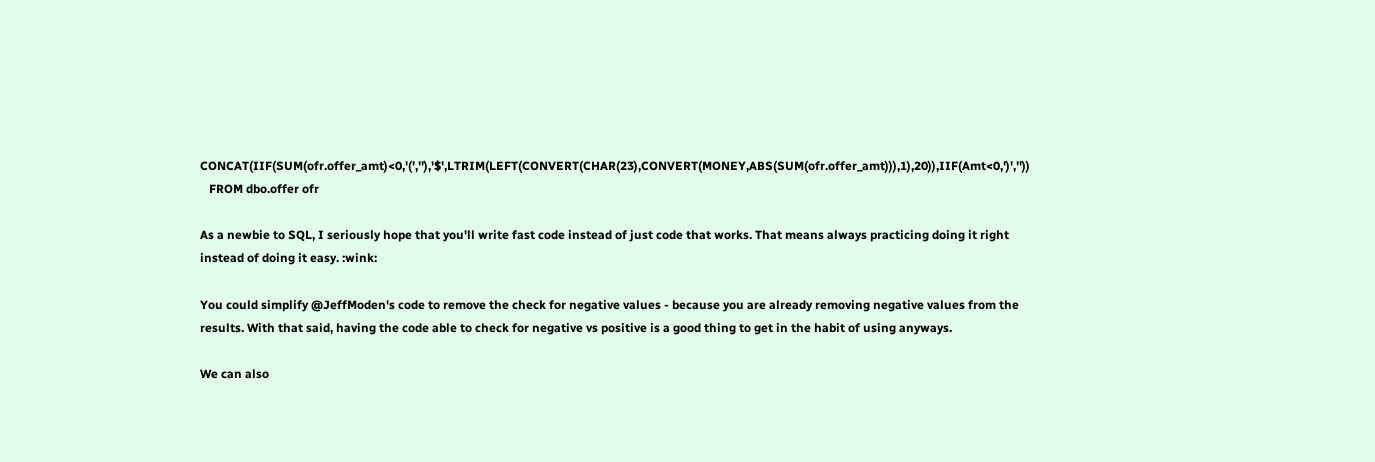CONCAT(IIF(SUM(ofr.offer_amt)<0,'(',''),'$',LTRIM(LEFT(CONVERT(CHAR(23),CONVERT(MONEY,ABS(SUM(ofr.offer_amt))),1),20)),IIF(Amt<0,')',''))
   FROM dbo.offer ofr

As a newbie to SQL, I seriously hope that you'll write fast code instead of just code that works. That means always practicing doing it right instead of doing it easy. :wink:

You could simplify @JeffModen's code to remove the check for negative values - because you are already removing negative values from the results. With that said, having the code able to check for negative vs positive is a good thing to get in the habit of using anyways.

We can also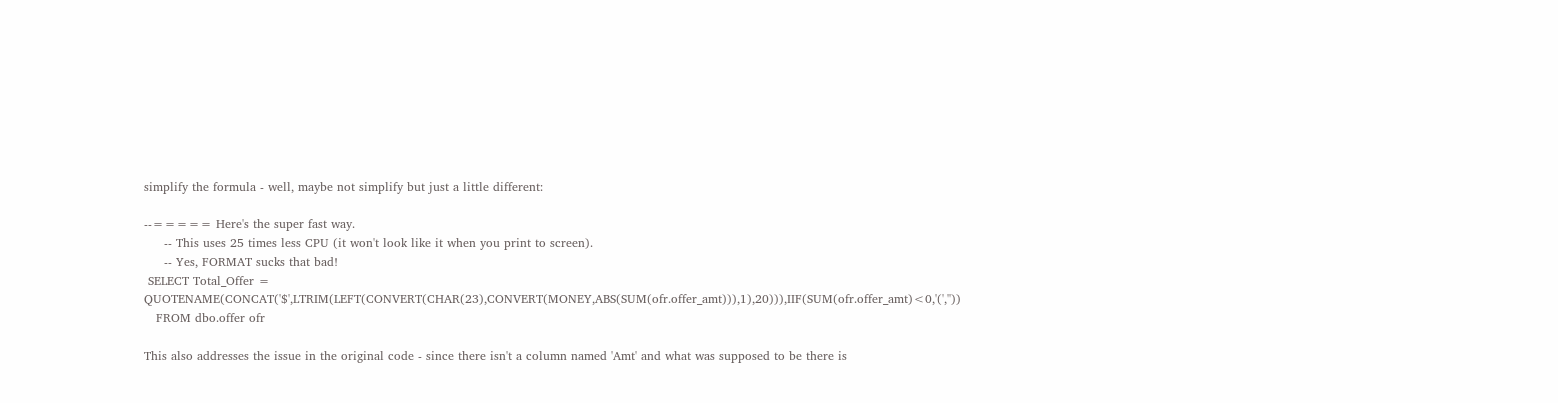simplify the formula - well, maybe not simplify but just a little different:

--===== Here's the super fast way.
     -- This uses 25 times less CPU (it won't look like it when you print to screen).
     -- Yes, FORMAT sucks that bad!
 SELECT Total_Offer = QUOTENAME(CONCAT('$',LTRIM(LEFT(CONVERT(CHAR(23),CONVERT(MONEY,ABS(SUM(ofr.offer_amt))),1),20))),IIF(SUM(ofr.offer_amt)<0,'(',''))
   FROM dbo.offer ofr

This also addresses the issue in the original code - since there isn't a column named 'Amt' and what was supposed to be there is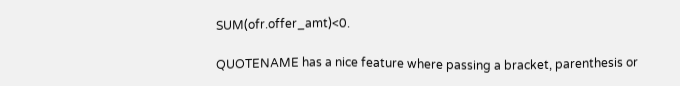SUM(ofr.offer_amt)<0.

QUOTENAME has a nice feature where passing a bracket, parenthesis or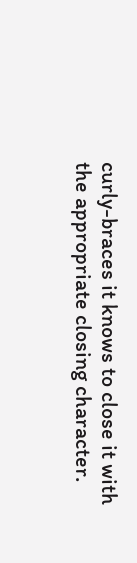curly-braces it knows to close it with the appropriate closing character.